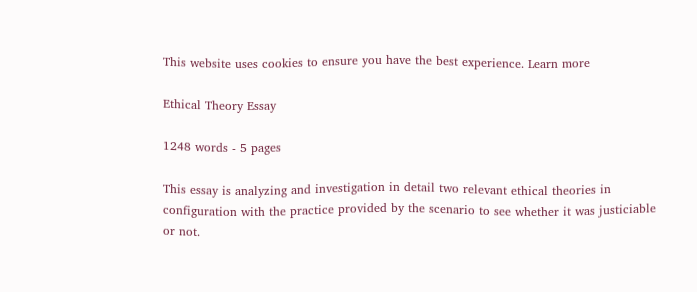This website uses cookies to ensure you have the best experience. Learn more

Ethical Theory Essay

1248 words - 5 pages

This essay is analyzing and investigation in detail two relevant ethical theories in configuration with the practice provided by the scenario to see whether it was justiciable or not.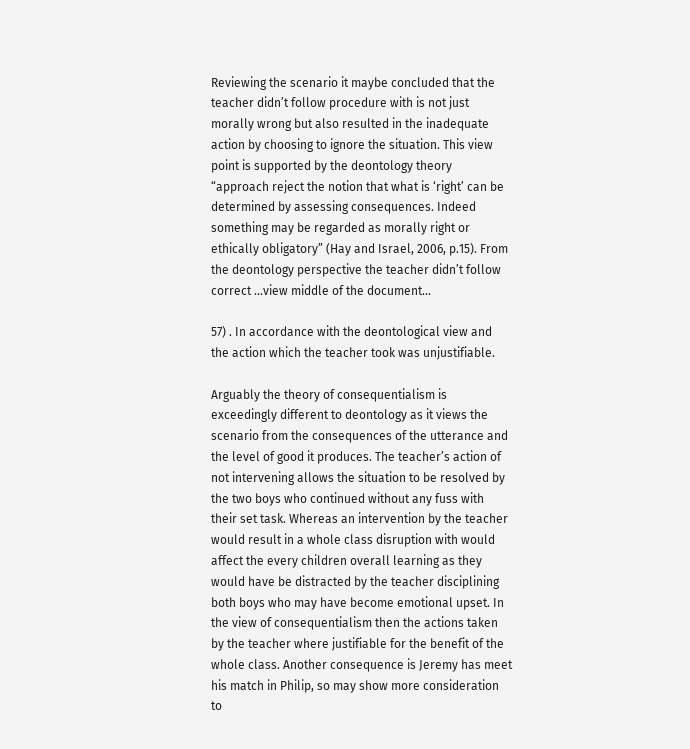Reviewing the scenario it maybe concluded that the teacher didn’t follow procedure with is not just morally wrong but also resulted in the inadequate action by choosing to ignore the situation. This view point is supported by the deontology theory “approach reject the notion that what is ‘right’ can be determined by assessing consequences. Indeed something may be regarded as morally right or ethically obligatory” (Hay and Israel, 2006, p.15). From the deontology perspective the teacher didn’t follow correct ...view middle of the document...

57) . In accordance with the deontological view and the action which the teacher took was unjustifiable.

Arguably the theory of consequentialism is exceedingly different to deontology as it views the scenario from the consequences of the utterance and the level of good it produces. The teacher’s action of not intervening allows the situation to be resolved by the two boys who continued without any fuss with their set task. Whereas an intervention by the teacher would result in a whole class disruption with would affect the every children overall learning as they would have be distracted by the teacher disciplining both boys who may have become emotional upset. In the view of consequentialism then the actions taken by the teacher where justifiable for the benefit of the whole class. Another consequence is Jeremy has meet his match in Philip, so may show more consideration to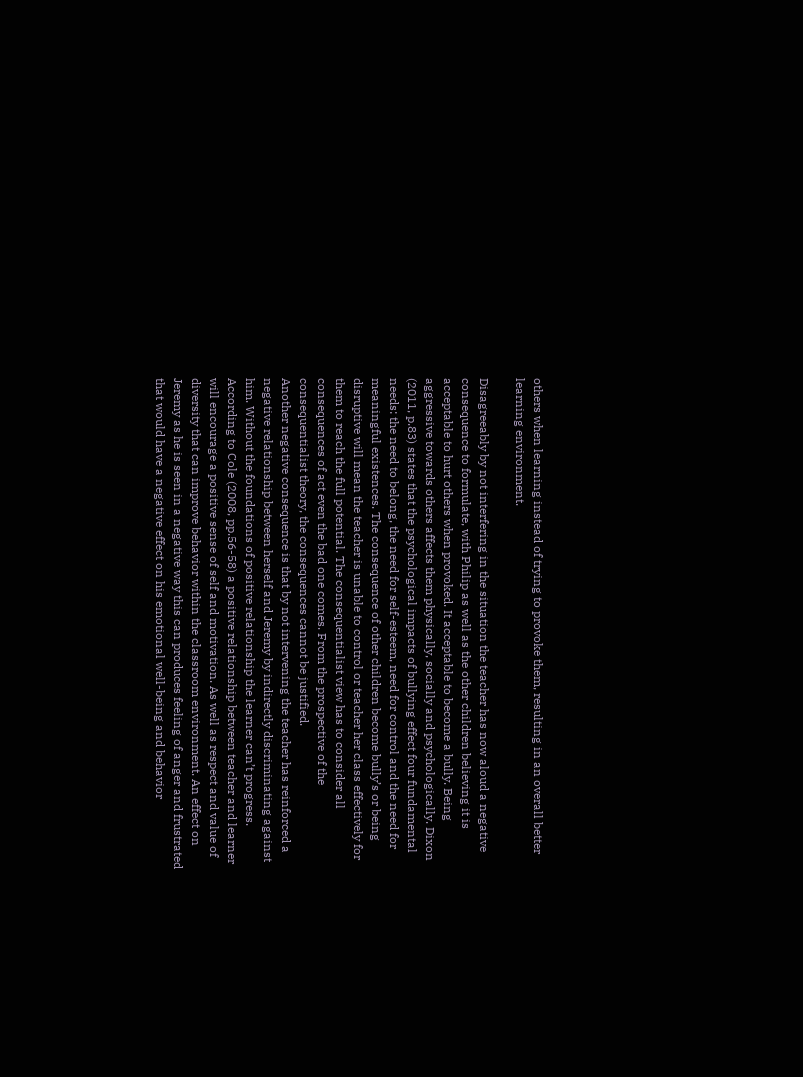others when learning instead of trying to provoke them, resulting in an overall better learning environment.

Disagreeably by not interfering in the situation the teacher has now aloud a negative consequence to formulate, with Philip as well as the other children believing it is acceptable to hurt others when provoked. It acceptable to become a bully. Being aggressive towards others affects them physically, socially and psychologically. Dixon (2011, p.83) states that the psychological impacts of bullying effect four fundamental needs: the need to belong, the need for self-esteem, need for control and the need for meaningful existences. The consequence of other children become bully’s or being disruptive will mean the teacher is unable to control or teacher her class effectively for them to reach the full potential. The consequentialist view has to consider all consequences of act even the bad one comes. From the prospective of the consequentialist theory, the consequences cannot be justified.
Another negative consequence is that by not intervening the teacher has reinforced a negative relationship between herself and Jeremy by indirectly discriminating against him. Without the foundations of positive relationship the learner can’t progress. According to Cole (2008, pp.56-58) a positive relationship between teacher and learner will encourage a positive sense of self and motivation. As well as respect and value of diversity that can improve behavior within the classroom environment. An effect on Jeremy as he is seen in a negative way this can produces feeling of anger and frustrated that would have a negative effect on his emotional well-being and behavior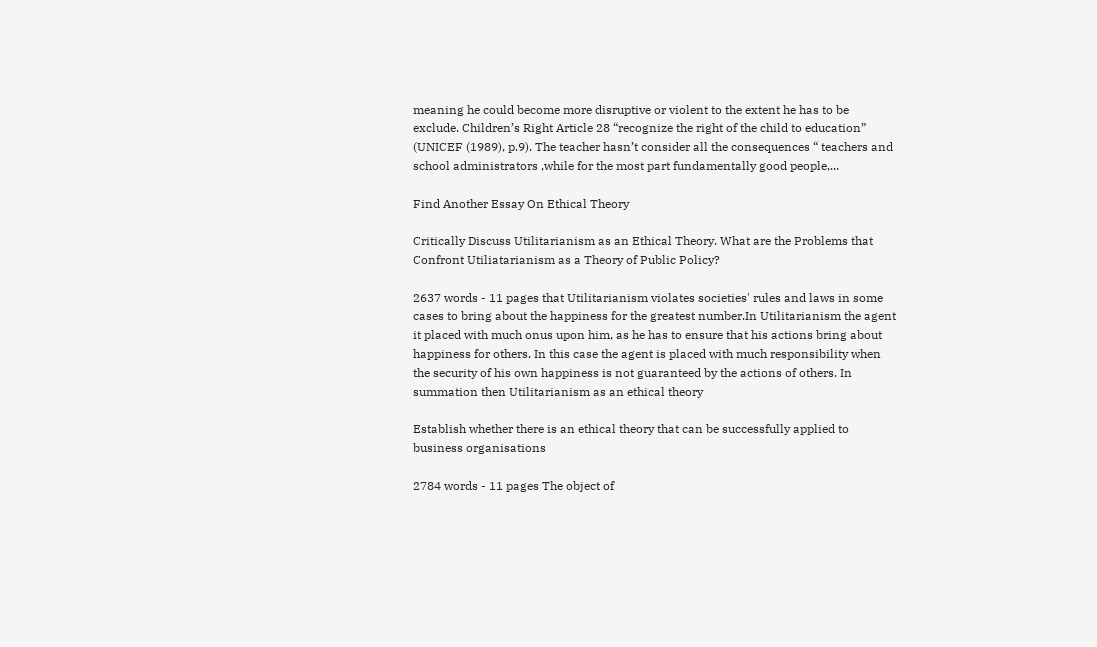meaning he could become more disruptive or violent to the extent he has to be exclude. Children’s Right Article 28 “recognize the right of the child to education” (UNICEF (1989), p.9). The teacher hasn’t consider all the consequences “ teachers and school administrators ,while for the most part fundamentally good people,...

Find Another Essay On Ethical Theory

Critically Discuss Utilitarianism as an Ethical Theory. What are the Problems that Confront Utiliatarianism as a Theory of Public Policy?

2637 words - 11 pages that Utilitarianism violates societies' rules and laws in some cases to bring about the happiness for the greatest number.In Utilitarianism the agent it placed with much onus upon him, as he has to ensure that his actions bring about happiness for others. In this case the agent is placed with much responsibility when the security of his own happiness is not guaranteed by the actions of others. In summation then Utilitarianism as an ethical theory

Establish whether there is an ethical theory that can be successfully applied to business organisations

2784 words - 11 pages The object of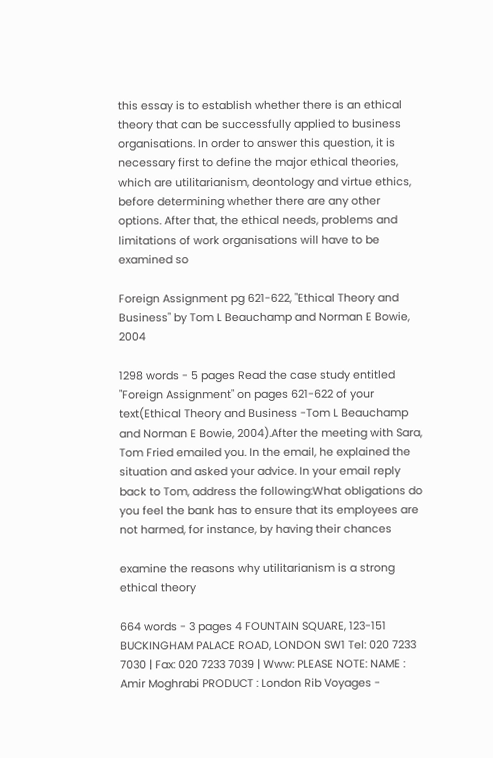this essay is to establish whether there is an ethical theory that can be successfully applied to business organisations. In order to answer this question, it is necessary first to define the major ethical theories, which are utilitarianism, deontology and virtue ethics, before determining whether there are any other options. After that, the ethical needs, problems and limitations of work organisations will have to be examined so

Foreign Assignment pg 621-622, "Ethical Theory and Business" by Tom L Beauchamp and Norman E Bowie, 2004

1298 words - 5 pages Read the case study entitled "Foreign Assignment" on pages 621-622 of your text(Ethical Theory and Business -Tom L Beauchamp and Norman E Bowie, 2004).After the meeting with Sara, Tom Fried emailed you. In the email, he explained the situation and asked your advice. In your email reply back to Tom, address the following:What obligations do you feel the bank has to ensure that its employees are not harmed, for instance, by having their chances

examine the reasons why utilitarianism is a strong ethical theory

664 words - 3 pages 4 FOUNTAIN SQUARE, 123-151 BUCKINGHAM PALACE ROAD, LONDON SW1 Tel: 020 7233 7030 | Fax: 020 7233 7039 | Www: PLEASE NOTE: NAME : Amir Moghrabi PRODUCT : London Rib Voyages -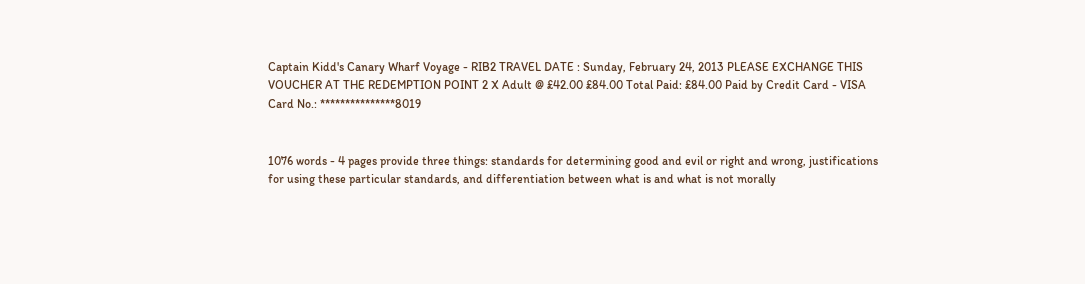Captain Kidd's Canary Wharf Voyage - RIB2 TRAVEL DATE : Sunday, February 24, 2013 PLEASE EXCHANGE THIS VOUCHER AT THE REDEMPTION POINT 2 X Adult @ £42.00 £84.00 Total Paid: £84.00 Paid by Credit Card - VISA Card No.: ***************8019


1076 words - 4 pages provide three things: standards for determining good and evil or right and wrong, justifications for using these particular standards, and differentiation between what is and what is not morally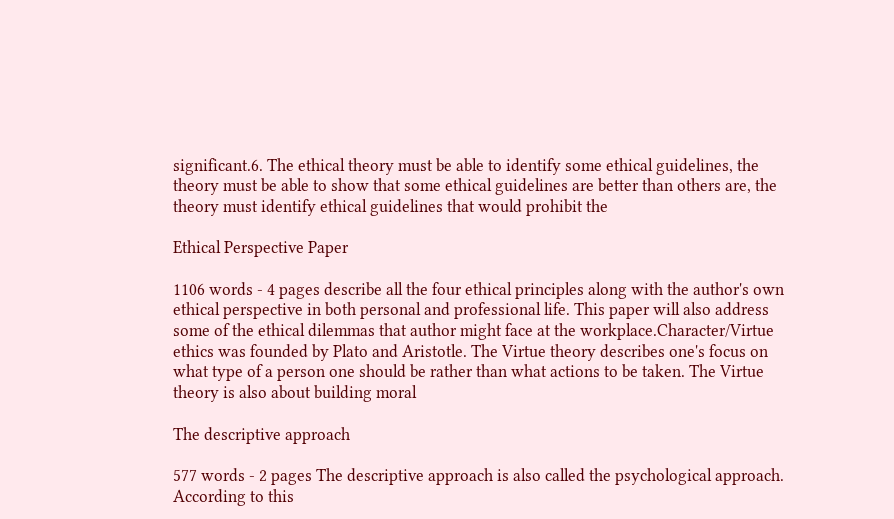significant.6. The ethical theory must be able to identify some ethical guidelines, the theory must be able to show that some ethical guidelines are better than others are, the theory must identify ethical guidelines that would prohibit the

Ethical Perspective Paper

1106 words - 4 pages describe all the four ethical principles along with the author's own ethical perspective in both personal and professional life. This paper will also address some of the ethical dilemmas that author might face at the workplace.Character/Virtue ethics was founded by Plato and Aristotle. The Virtue theory describes one's focus on what type of a person one should be rather than what actions to be taken. The Virtue theory is also about building moral

The descriptive approach

577 words - 2 pages The descriptive approach is also called the psychological approach. According to this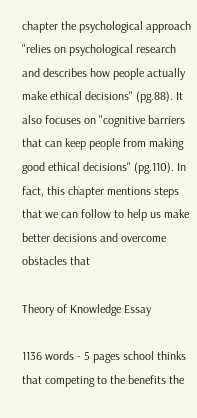chapter the psychological approach "relies on psychological research and describes how people actually make ethical decisions" (pg.88). It also focuses on "cognitive barriers that can keep people from making good ethical decisions" (pg.110). In fact, this chapter mentions steps that we can follow to help us make better decisions and overcome obstacles that

Theory of Knowledge Essay

1136 words - 5 pages school thinks that competing to the benefits the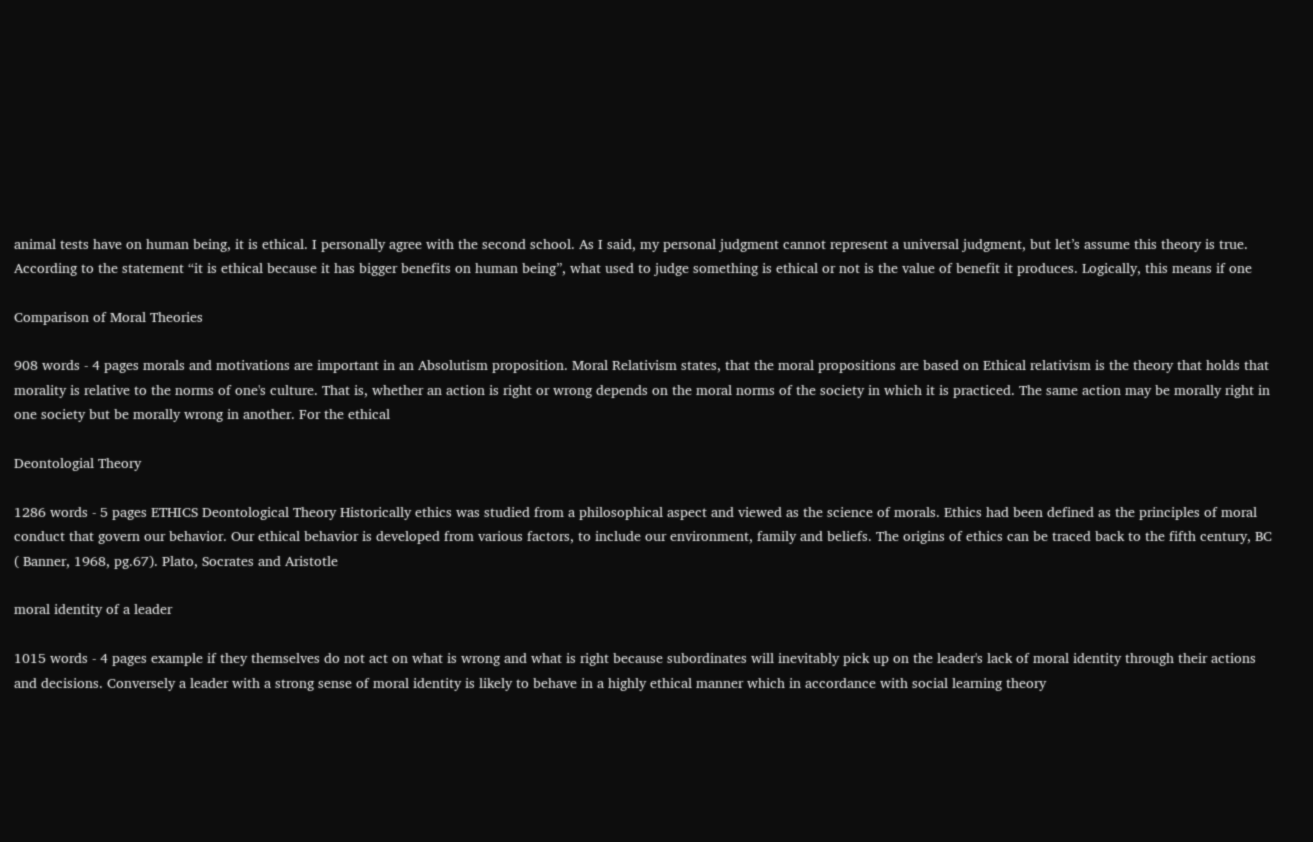animal tests have on human being, it is ethical. I personally agree with the second school. As I said, my personal judgment cannot represent a universal judgment, but let’s assume this theory is true. According to the statement “it is ethical because it has bigger benefits on human being”, what used to judge something is ethical or not is the value of benefit it produces. Logically, this means if one

Comparison of Moral Theories

908 words - 4 pages morals and motivations are important in an Absolutism proposition. Moral Relativism states, that the moral propositions are based on Ethical relativism is the theory that holds that morality is relative to the norms of one's culture. That is, whether an action is right or wrong depends on the moral norms of the society in which it is practiced. The same action may be morally right in one society but be morally wrong in another. For the ethical

Deontologial Theory

1286 words - 5 pages ETHICS Deontological Theory Historically ethics was studied from a philosophical aspect and viewed as the science of morals. Ethics had been defined as the principles of moral conduct that govern our behavior. Our ethical behavior is developed from various factors, to include our environment, family and beliefs. The origins of ethics can be traced back to the fifth century, BC ( Banner, 1968, pg.67). Plato, Socrates and Aristotle

moral identity of a leader

1015 words - 4 pages example if they themselves do not act on what is wrong and what is right because subordinates will inevitably pick up on the leader's lack of moral identity through their actions and decisions. Conversely a leader with a strong sense of moral identity is likely to behave in a highly ethical manner which in accordance with social learning theory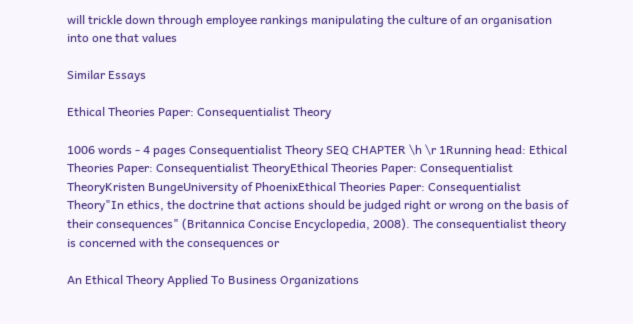will trickle down through employee rankings manipulating the culture of an organisation into one that values

Similar Essays

Ethical Theories Paper: Consequentialist Theory

1006 words - 4 pages Consequentialist Theory SEQ CHAPTER \h \r 1Running head: Ethical Theories Paper: Consequentialist TheoryEthical Theories Paper: Consequentialist TheoryKristen BungeUniversity of PhoenixEthical Theories Paper: Consequentialist Theory"In ethics, the doctrine that actions should be judged right or wrong on the basis of their consequences" (Britannica Concise Encyclopedia, 2008). The consequentialist theory is concerned with the consequences or

An Ethical Theory Applied To Business Organizations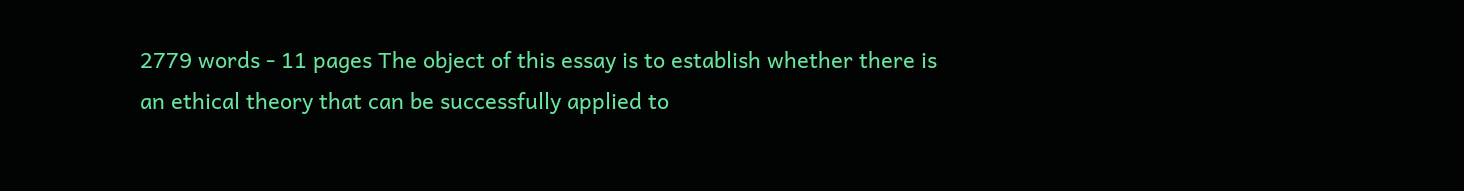2779 words - 11 pages The object of this essay is to establish whether there is an ethical theory that can be successfully applied to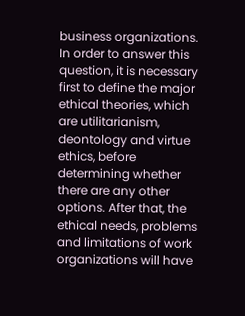business organizations. In order to answer this question, it is necessary first to define the major ethical theories, which are utilitarianism, deontology and virtue ethics, before determining whether there are any other options. After that, the ethical needs, problems and limitations of work organizations will have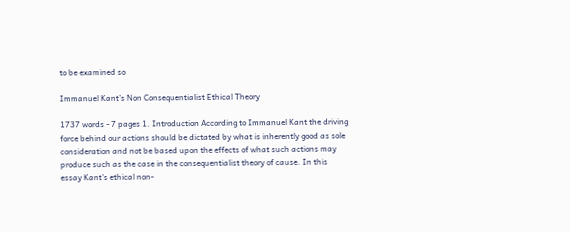to be examined so

Immanuel Kant’s Non Consequentialist Ethical Theory

1737 words - 7 pages 1. Introduction According to Immanuel Kant the driving force behind our actions should be dictated by what is inherently good as sole consideration and not be based upon the effects of what such actions may produce such as the case in the consequentialist theory of cause. In this essay Kant’s ethical non-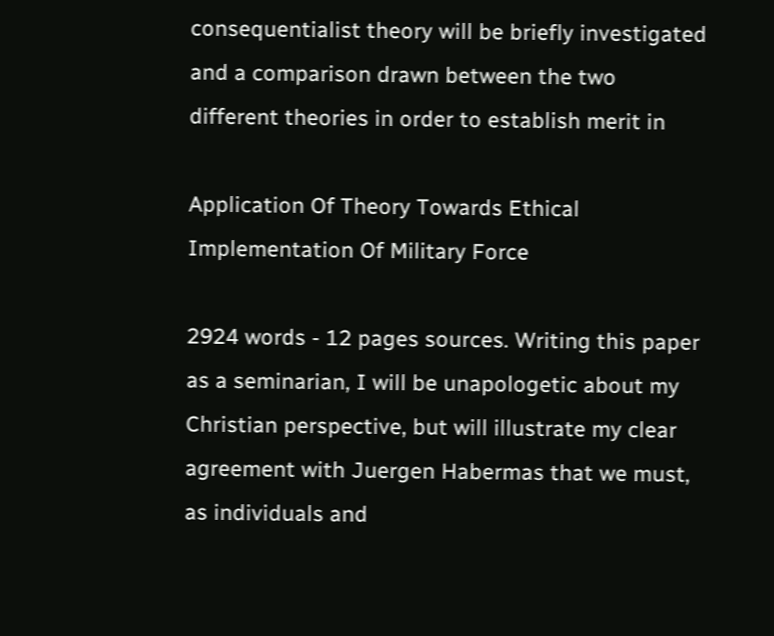consequentialist theory will be briefly investigated and a comparison drawn between the two different theories in order to establish merit in

Application Of Theory Towards Ethical Implementation Of Military Force

2924 words - 12 pages sources. Writing this paper as a seminarian, I will be unapologetic about my Christian perspective, but will illustrate my clear agreement with Juergen Habermas that we must, as individuals and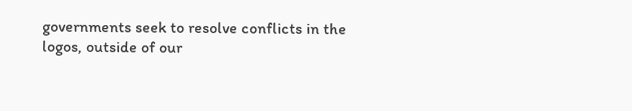governments seek to resolve conflicts in the logos, outside of our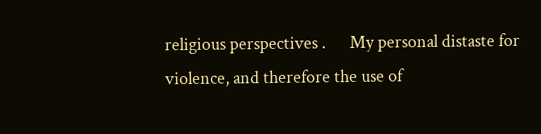religious perspectives .      My personal distaste for violence, and therefore the use of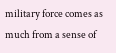military force comes as much from a sense of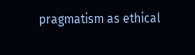pragmatism as ethical